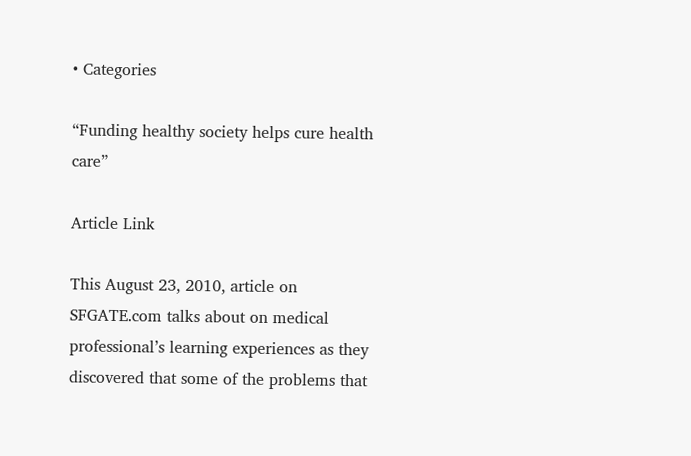• Categories

“Funding healthy society helps cure health care”

Article Link

This August 23, 2010, article on SFGATE.com talks about on medical professional’s learning experiences as they discovered that some of the problems that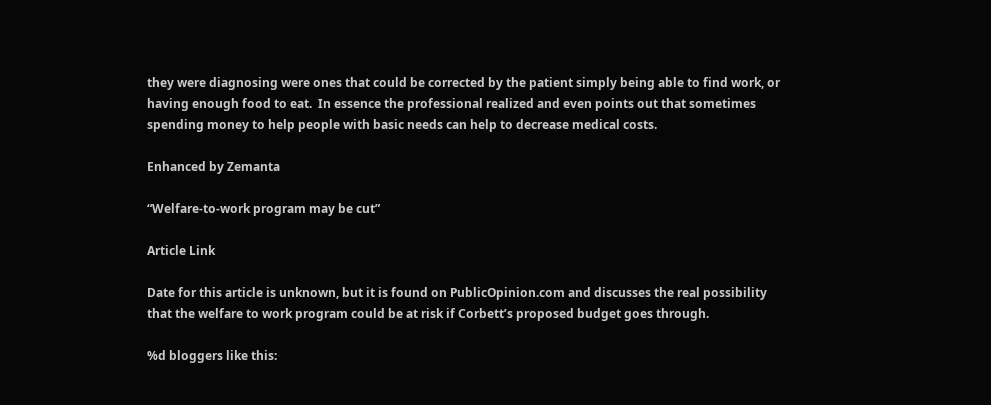they were diagnosing were ones that could be corrected by the patient simply being able to find work, or having enough food to eat.  In essence the professional realized and even points out that sometimes spending money to help people with basic needs can help to decrease medical costs.

Enhanced by Zemanta

“Welfare-to-work program may be cut”

Article Link

Date for this article is unknown, but it is found on PublicOpinion.com and discusses the real possibility that the welfare to work program could be at risk if Corbett’s proposed budget goes through.

%d bloggers like this: